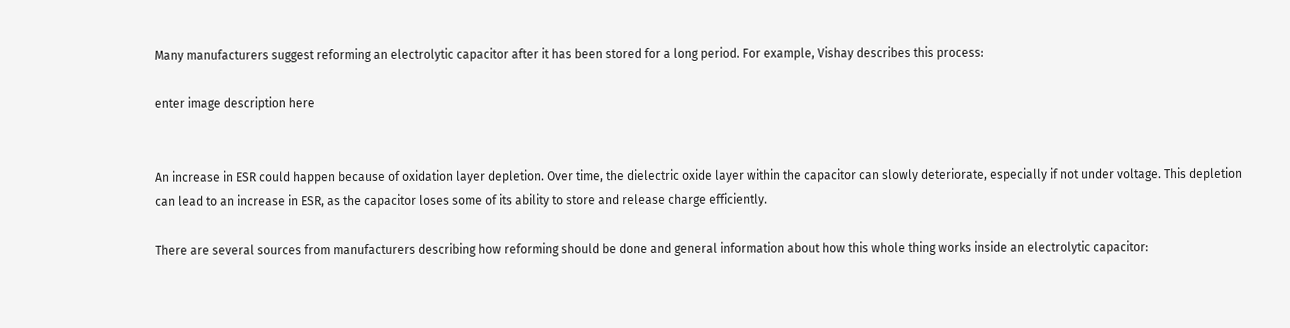Many manufacturers suggest reforming an electrolytic capacitor after it has been stored for a long period. For example, Vishay describes this process:

enter image description here


An increase in ESR could happen because of oxidation layer depletion. Over time, the dielectric oxide layer within the capacitor can slowly deteriorate, especially if not under voltage. This depletion can lead to an increase in ESR, as the capacitor loses some of its ability to store and release charge efficiently.

There are several sources from manufacturers describing how reforming should be done and general information about how this whole thing works inside an electrolytic capacitor: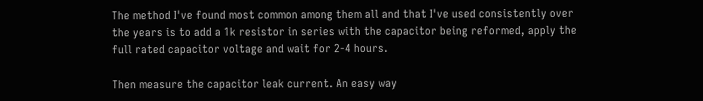The method I've found most common among them all and that I've used consistently over the years is to add a 1k resistor in series with the capacitor being reformed, apply the full rated capacitor voltage and wait for 2-4 hours.

Then measure the capacitor leak current. An easy way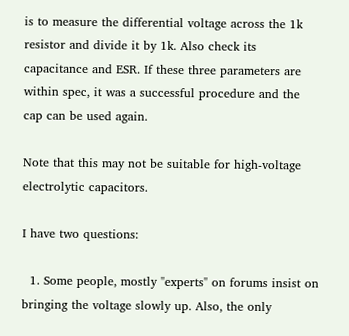is to measure the differential voltage across the 1k resistor and divide it by 1k. Also check its capacitance and ESR. If these three parameters are within spec, it was a successful procedure and the cap can be used again.

Note that this may not be suitable for high-voltage electrolytic capacitors.

I have two questions:

  1. Some people, mostly "experts" on forums insist on bringing the voltage slowly up. Also, the only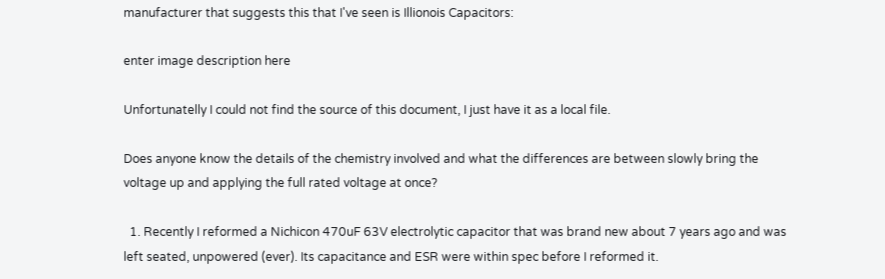manufacturer that suggests this that I've seen is Illionois Capacitors:

enter image description here

Unfortunatelly I could not find the source of this document, I just have it as a local file.

Does anyone know the details of the chemistry involved and what the differences are between slowly bring the voltage up and applying the full rated voltage at once?

  1. Recently I reformed a Nichicon 470uF 63V electrolytic capacitor that was brand new about 7 years ago and was left seated, unpowered (ever). Its capacitance and ESR were within spec before I reformed it.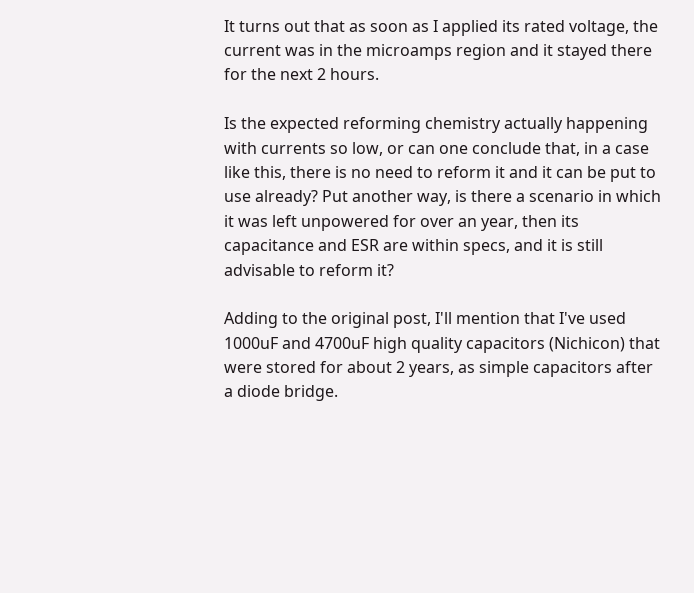It turns out that as soon as I applied its rated voltage, the current was in the microamps region and it stayed there for the next 2 hours.

Is the expected reforming chemistry actually happening with currents so low, or can one conclude that, in a case like this, there is no need to reform it and it can be put to use already? Put another way, is there a scenario in which it was left unpowered for over an year, then its capacitance and ESR are within specs, and it is still advisable to reform it?

Adding to the original post, I'll mention that I've used 1000uF and 4700uF high quality capacitors (Nichicon) that were stored for about 2 years, as simple capacitors after a diode bridge.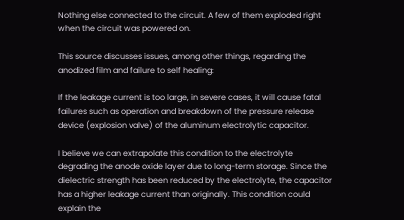Nothing else connected to the circuit. A few of them exploded right when the circuit was powered on.

This source discusses issues, among other things, regarding the anodized film and failure to self healing:

If the leakage current is too large, in severe cases, it will cause fatal failures such as operation and breakdown of the pressure release device (explosion valve) of the aluminum electrolytic capacitor.

I believe we can extrapolate this condition to the electrolyte degrading the anode oxide layer due to long-term storage. Since the dielectric strength has been reduced by the electrolyte, the capacitor has a higher leakage current than originally. This condition could explain the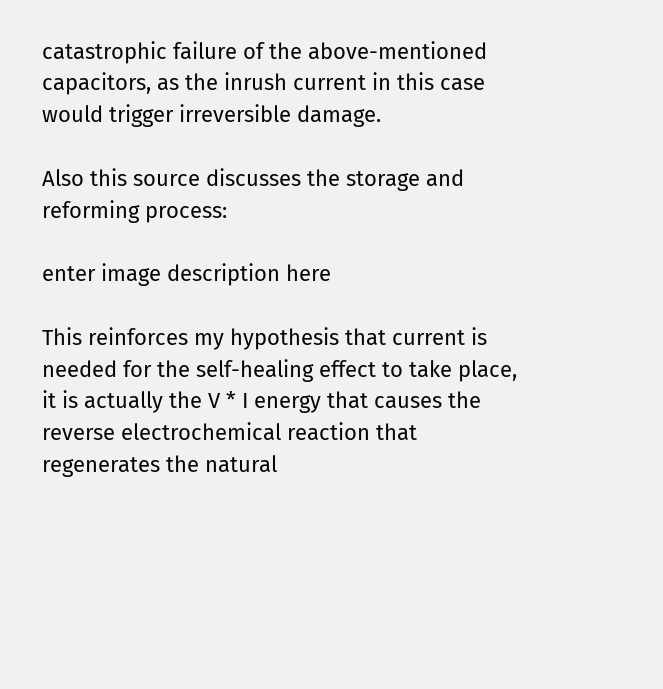catastrophic failure of the above-mentioned capacitors, as the inrush current in this case would trigger irreversible damage.

Also this source discusses the storage and reforming process:

enter image description here

This reinforces my hypothesis that current is needed for the self-healing effect to take place, it is actually the V * I energy that causes the reverse electrochemical reaction that regenerates the natural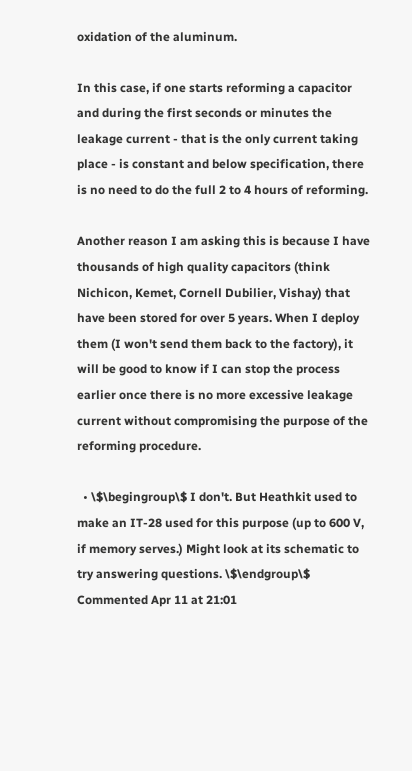oxidation of the aluminum.

In this case, if one starts reforming a capacitor and during the first seconds or minutes the leakage current - that is the only current taking place - is constant and below specification, there is no need to do the full 2 to 4 hours of reforming.

Another reason I am asking this is because I have thousands of high quality capacitors (think Nichicon, Kemet, Cornell Dubilier, Vishay) that have been stored for over 5 years. When I deploy them (I won't send them back to the factory), it will be good to know if I can stop the process earlier once there is no more excessive leakage current without compromising the purpose of the reforming procedure.

  • \$\begingroup\$ I don't. But Heathkit used to make an IT-28 used for this purpose (up to 600 V, if memory serves.) Might look at its schematic to try answering questions. \$\endgroup\$ Commented Apr 11 at 21:01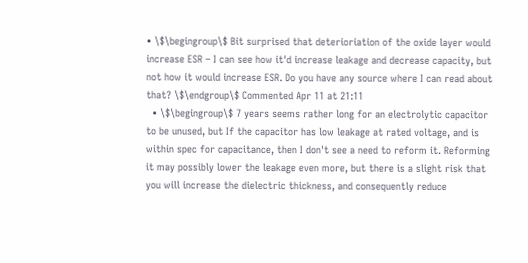• \$\begingroup\$ Bit surprised that deterioriation of the oxide layer would increase ESR – I can see how it'd increase leakage and decrease capacity, but not how it would increase ESR. Do you have any source where I can read about that? \$\endgroup\$ Commented Apr 11 at 21:11
  • \$\begingroup\$ 7 years seems rather long for an electrolytic capacitor to be unused, but If the capacitor has low leakage at rated voltage, and is within spec for capacitance, then I don't see a need to reform it. Reforming it may possibly lower the leakage even more, but there is a slight risk that you will increase the dielectric thickness, and consequently reduce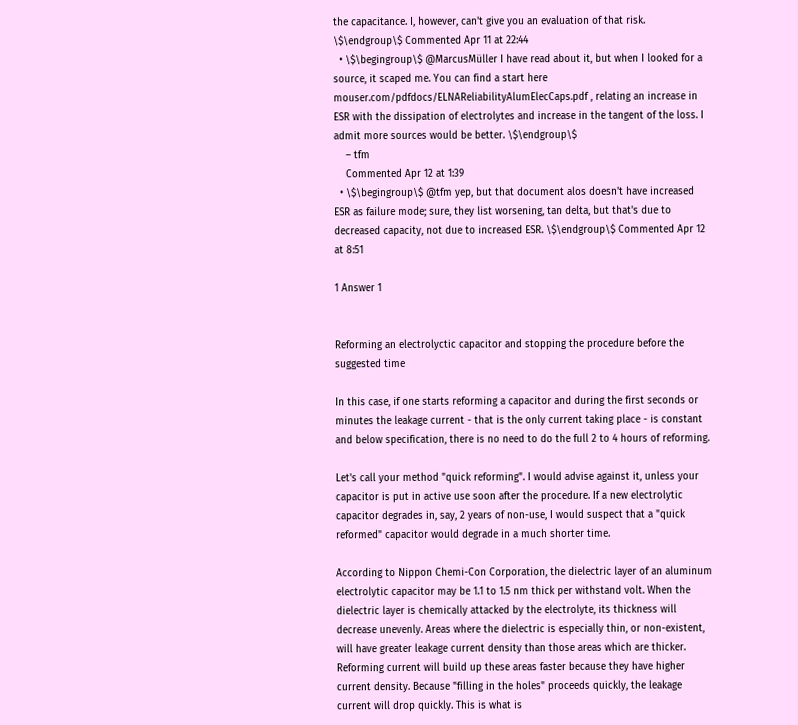the capacitance. I, however, can't give you an evaluation of that risk. \$\endgroup\$ Commented Apr 11 at 22:44
  • \$\begingroup\$ @MarcusMüller I have read about it, but when I looked for a source, it scaped me. You can find a start here mouser.com/pdfdocs/ELNAReliabilityAlumElecCaps.pdf , relating an increase in ESR with the dissipation of electrolytes and increase in the tangent of the loss. I admit more sources would be better. \$\endgroup\$
    – tfm
    Commented Apr 12 at 1:39
  • \$\begingroup\$ @tfm yep, but that document alos doesn't have increased ESR as failure mode; sure, they list worsening, tan delta, but that's due to decreased capacity, not due to increased ESR. \$\endgroup\$ Commented Apr 12 at 8:51

1 Answer 1


Reforming an electrolyctic capacitor and stopping the procedure before the suggested time

In this case, if one starts reforming a capacitor and during the first seconds or minutes the leakage current - that is the only current taking place - is constant and below specification, there is no need to do the full 2 to 4 hours of reforming.

Let's call your method "quick reforming". I would advise against it, unless your capacitor is put in active use soon after the procedure. If a new electrolytic capacitor degrades in, say, 2 years of non-use, I would suspect that a "quick reformed" capacitor would degrade in a much shorter time.

According to Nippon Chemi-Con Corporation, the dielectric layer of an aluminum electrolytic capacitor may be 1.1 to 1.5 nm thick per withstand volt. When the dielectric layer is chemically attacked by the electrolyte, its thickness will decrease unevenly. Areas where the dielectric is especially thin, or non-existent, will have greater leakage current density than those areas which are thicker. Reforming current will build up these areas faster because they have higher current density. Because "filling in the holes" proceeds quickly, the leakage current will drop quickly. This is what is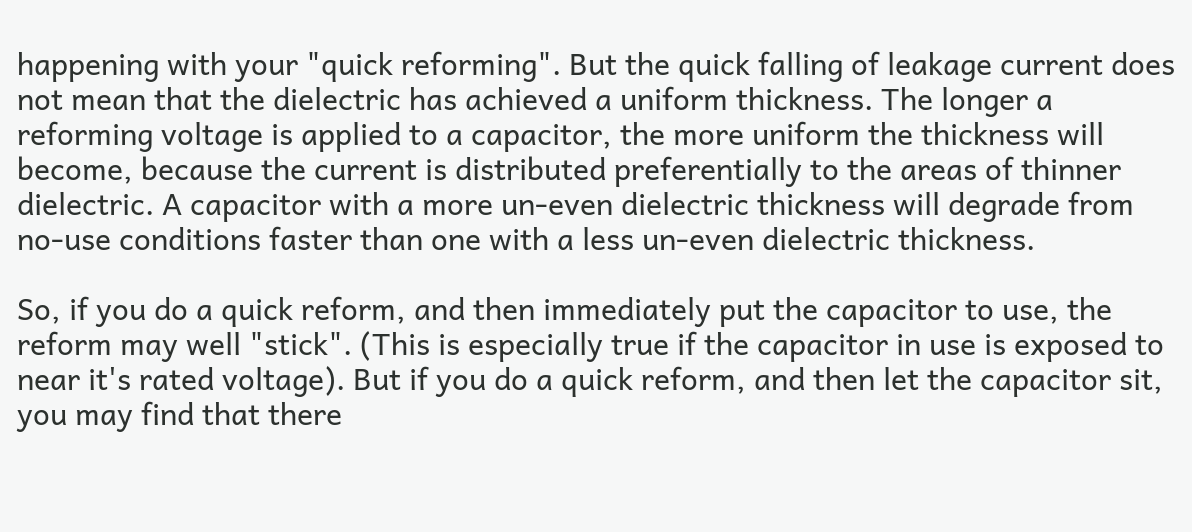happening with your "quick reforming". But the quick falling of leakage current does not mean that the dielectric has achieved a uniform thickness. The longer a reforming voltage is applied to a capacitor, the more uniform the thickness will become, because the current is distributed preferentially to the areas of thinner dielectric. A capacitor with a more un-even dielectric thickness will degrade from no-use conditions faster than one with a less un-even dielectric thickness.

So, if you do a quick reform, and then immediately put the capacitor to use, the reform may well "stick". (This is especially true if the capacitor in use is exposed to near it's rated voltage). But if you do a quick reform, and then let the capacitor sit, you may find that there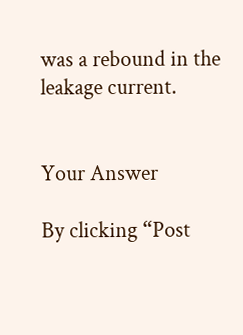was a rebound in the leakage current.


Your Answer

By clicking “Post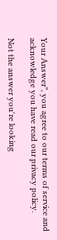Your Answer”, you agree to our terms of service and acknowledge you have read our privacy policy.

Not the answer you're looking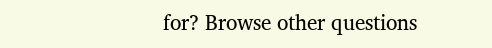for? Browse other questions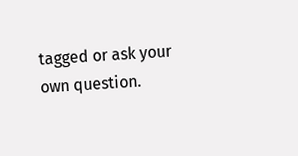tagged or ask your own question.